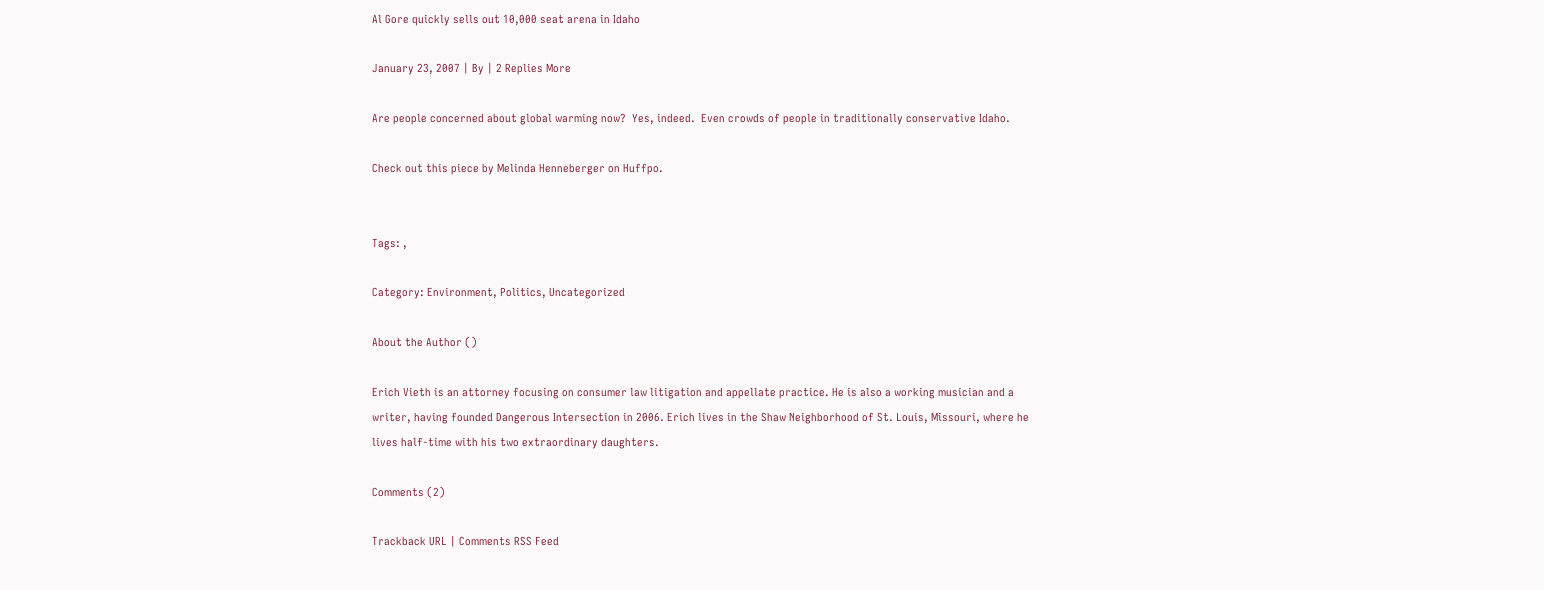Al Gore quickly sells out 10,000 seat arena in Idaho

January 23, 2007 | By | 2 Replies More

Are people concerned about global warming now?  Yes, indeed.  Even crowds of people in traditionally conservative Idaho.

Check out this piece by Melinda Henneberger on Huffpo.


Tags: ,

Category: Environment, Politics, Uncategorized

About the Author ()

Erich Vieth is an attorney focusing on consumer law litigation and appellate practice. He is also a working musician and a writer, having founded Dangerous Intersection in 2006. Erich lives in the Shaw Neighborhood of St. Louis, Missouri, where he lives half-time with his two extraordinary daughters.

Comments (2)

Trackback URL | Comments RSS Feed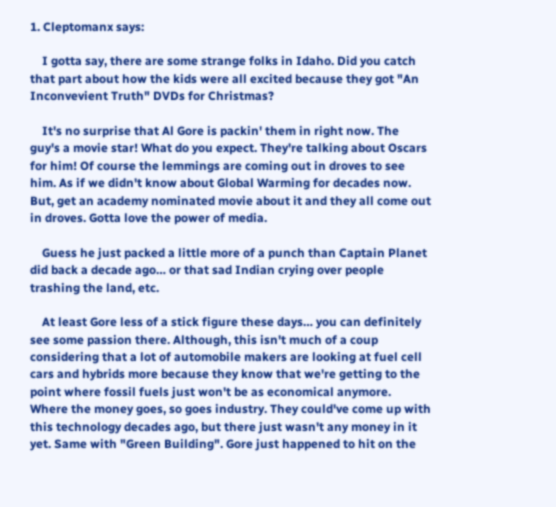1. Cleptomanx says:

    I gotta say, there are some strange folks in Idaho. Did you catch that part about how the kids were all excited because they got "An Inconvevient Truth" DVDs for Christmas?

    It's no surprise that Al Gore is packin' them in right now. The guy's a movie star! What do you expect. They're talking about Oscars for him! Of course the lemmings are coming out in droves to see him. As if we didn't know about Global Warming for decades now. But, get an academy nominated movie about it and they all come out in droves. Gotta love the power of media.

    Guess he just packed a little more of a punch than Captain Planet did back a decade ago… or that sad Indian crying over people trashing the land, etc.

    At least Gore less of a stick figure these days… you can definitely see some passion there. Although, this isn't much of a coup considering that a lot of automobile makers are looking at fuel cell cars and hybrids more because they know that we're getting to the point where fossil fuels just won't be as economical anymore. Where the money goes, so goes industry. They could've come up with this technology decades ago, but there just wasn't any money in it yet. Same with "Green Building". Gore just happened to hit on the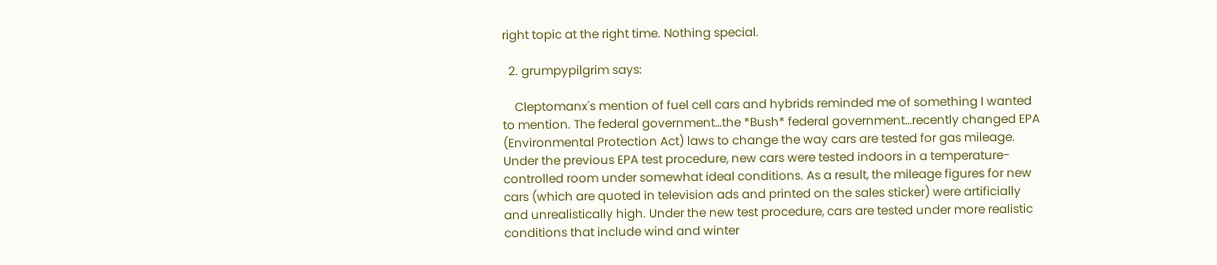right topic at the right time. Nothing special.

  2. grumpypilgrim says:

    Cleptomanx's mention of fuel cell cars and hybrids reminded me of something I wanted to mention. The federal government…the *Bush* federal government…recently changed EPA (Environmental Protection Act) laws to change the way cars are tested for gas mileage. Under the previous EPA test procedure, new cars were tested indoors in a temperature-controlled room under somewhat ideal conditions. As a result, the mileage figures for new cars (which are quoted in television ads and printed on the sales sticker) were artificially and unrealistically high. Under the new test procedure, cars are tested under more realistic conditions that include wind and winter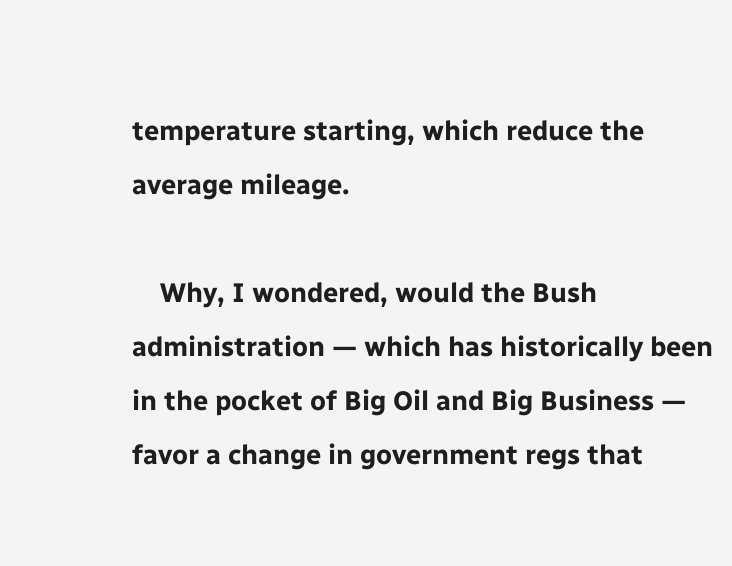temperature starting, which reduce the average mileage.

    Why, I wondered, would the Bush administration — which has historically been in the pocket of Big Oil and Big Business — favor a change in government regs that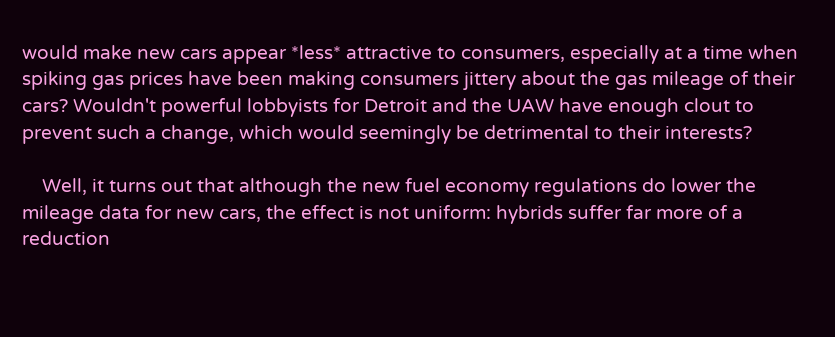would make new cars appear *less* attractive to consumers, especially at a time when spiking gas prices have been making consumers jittery about the gas mileage of their cars? Wouldn't powerful lobbyists for Detroit and the UAW have enough clout to prevent such a change, which would seemingly be detrimental to their interests?

    Well, it turns out that although the new fuel economy regulations do lower the mileage data for new cars, the effect is not uniform: hybrids suffer far more of a reduction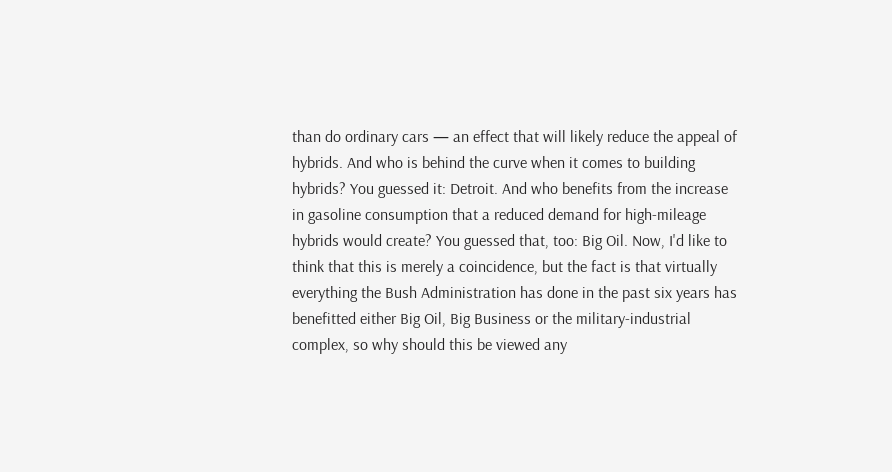than do ordinary cars — an effect that will likely reduce the appeal of hybrids. And who is behind the curve when it comes to building hybrids? You guessed it: Detroit. And who benefits from the increase in gasoline consumption that a reduced demand for high-mileage hybrids would create? You guessed that, too: Big Oil. Now, I'd like to think that this is merely a coincidence, but the fact is that virtually everything the Bush Administration has done in the past six years has benefitted either Big Oil, Big Business or the military-industrial complex, so why should this be viewed any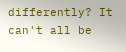differently? It can't all be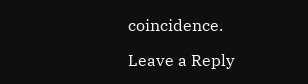coincidence.

Leave a Reply